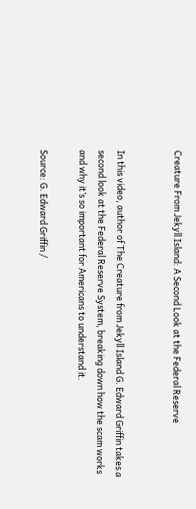Creature From Jekyll Island: A Second Look at the Federal Reserve


In this video, author of The Creature from Jekyll Island G. Edward Griffin takes a second look at the Federal Reserve System, breaking down how the scam works and why it’s so important for Americans to understand it.

Source: G. Edward Griffin /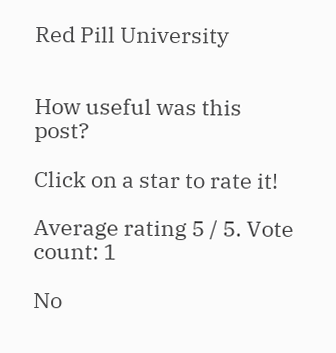Red Pill University


How useful was this post?

Click on a star to rate it!

Average rating 5 / 5. Vote count: 1

No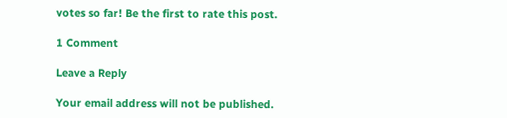votes so far! Be the first to rate this post.

1 Comment

Leave a Reply

Your email address will not be published.